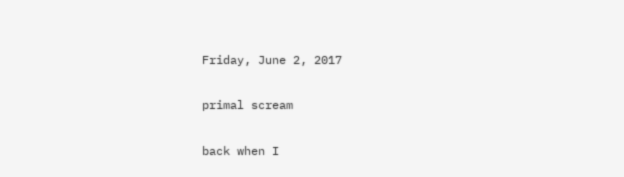Friday, June 2, 2017

primal scream

back when I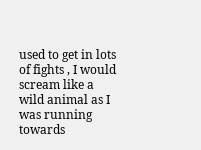used to get in lots of fights , I would scream like a wild animal as I was running towards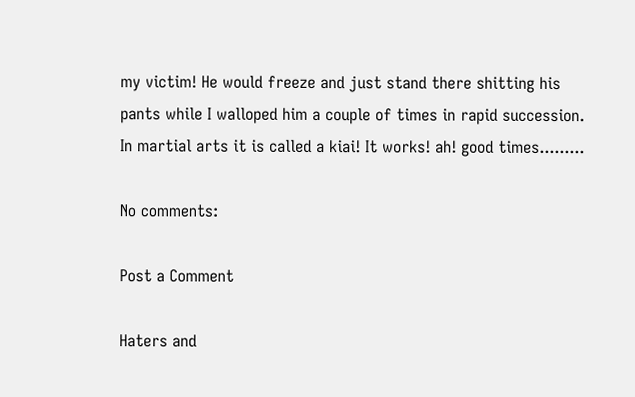my victim! He would freeze and just stand there shitting his pants while I walloped him a couple of times in rapid succession. In martial arts it is called a kiai! It works! ah! good times.........

No comments:

Post a Comment

Haters and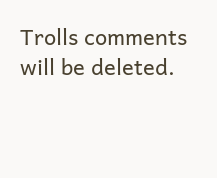Trolls comments will be deleted.